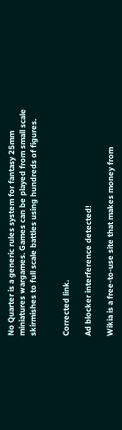No Quarter is a generic rules system for fantasy 25mm miniatures wargames. Games can be played from small scale skirmishes to full scale battles using hundreds of figures.


Corrected link.

Ad blocker interference detected!

Wikia is a free-to-use site that makes money from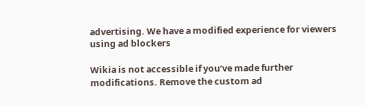advertising. We have a modified experience for viewers using ad blockers

Wikia is not accessible if you’ve made further modifications. Remove the custom ad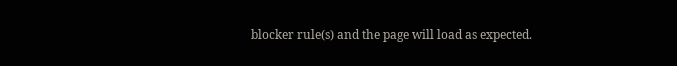blocker rule(s) and the page will load as expected.